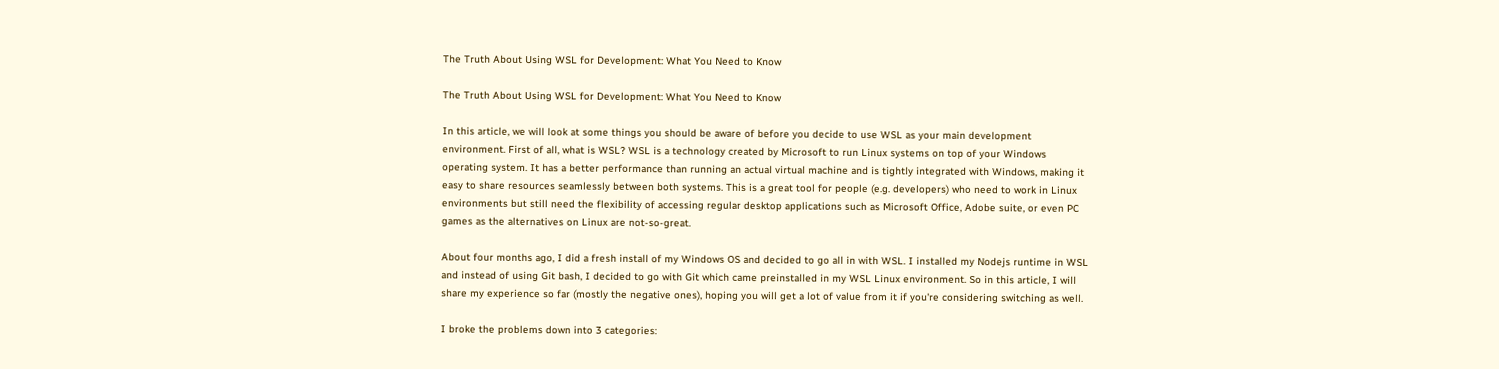The Truth About Using WSL for Development: What You Need to Know

The Truth About Using WSL for Development: What You Need to Know

In this article, we will look at some things you should be aware of before you decide to use WSL as your main development environment. First of all, what is WSL? WSL is a technology created by Microsoft to run Linux systems on top of your Windows operating system. It has a better performance than running an actual virtual machine and is tightly integrated with Windows, making it easy to share resources seamlessly between both systems. This is a great tool for people (e.g. developers) who need to work in Linux environments but still need the flexibility of accessing regular desktop applications such as Microsoft Office, Adobe suite, or even PC games as the alternatives on Linux are not-so-great.

About four months ago, I did a fresh install of my Windows OS and decided to go all in with WSL. I installed my Nodejs runtime in WSL and instead of using Git bash, I decided to go with Git which came preinstalled in my WSL Linux environment. So in this article, I will share my experience so far (mostly the negative ones), hoping you will get a lot of value from it if you're considering switching as well.

I broke the problems down into 3 categories: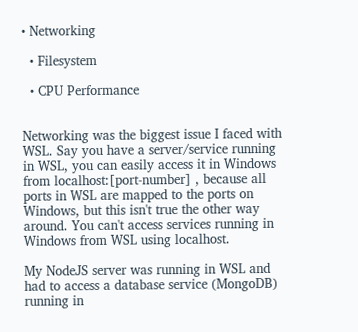• Networking

  • Filesystem

  • CPU Performance


Networking was the biggest issue I faced with WSL. Say you have a server/service running in WSL, you can easily access it in Windows from localhost:[port-number] , because all ports in WSL are mapped to the ports on Windows, but this isn't true the other way around. You can't access services running in Windows from WSL using localhost.

My NodeJS server was running in WSL and had to access a database service (MongoDB) running in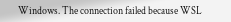Windows. The connection failed because WSL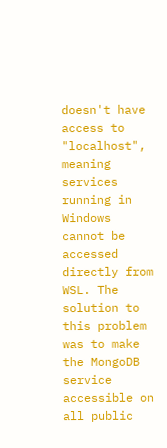doesn't have access to "localhost", meaning services running in Windows cannot be accessed directly from WSL. The solution to this problem was to make the MongoDB service accessible on all public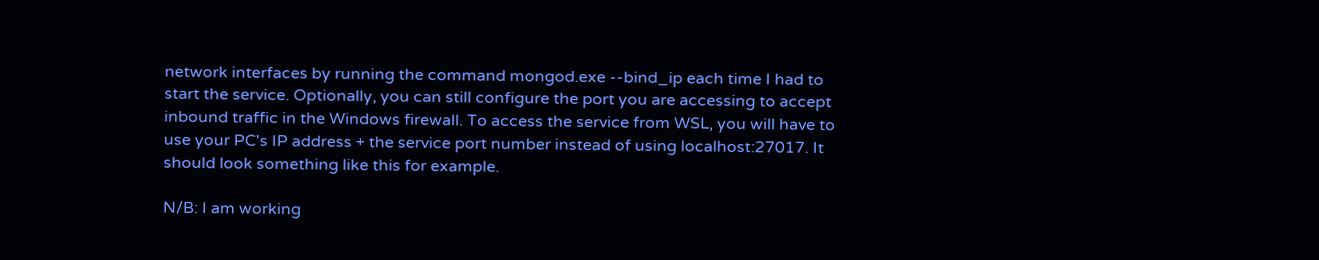network interfaces by running the command mongod.exe --bind_ip each time I had to start the service. Optionally, you can still configure the port you are accessing to accept inbound traffic in the Windows firewall. To access the service from WSL, you will have to use your PC's IP address + the service port number instead of using localhost:27017. It should look something like this for example.

N/B: I am working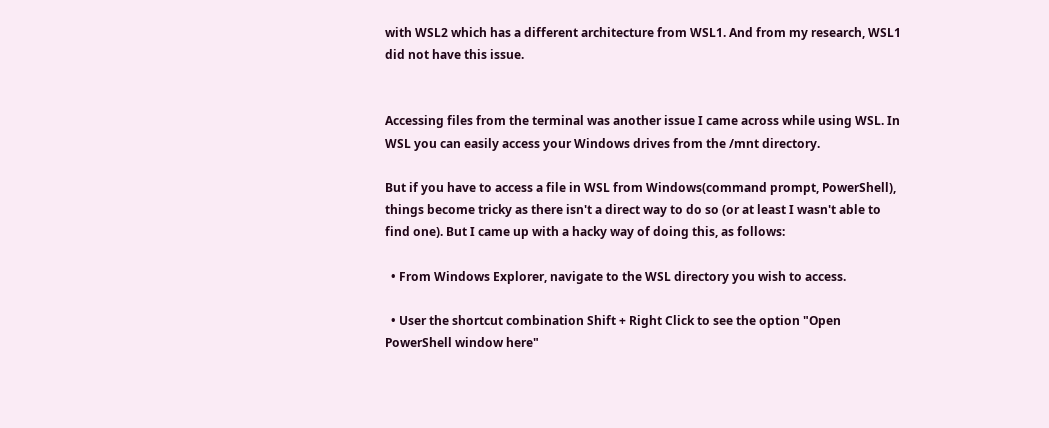with WSL2 which has a different architecture from WSL1. And from my research, WSL1 did not have this issue.


Accessing files from the terminal was another issue I came across while using WSL. In WSL you can easily access your Windows drives from the /mnt directory.

But if you have to access a file in WSL from Windows(command prompt, PowerShell), things become tricky as there isn't a direct way to do so (or at least I wasn't able to find one). But I came up with a hacky way of doing this, as follows:

  • From Windows Explorer, navigate to the WSL directory you wish to access.

  • User the shortcut combination Shift + Right Click to see the option "Open PowerShell window here"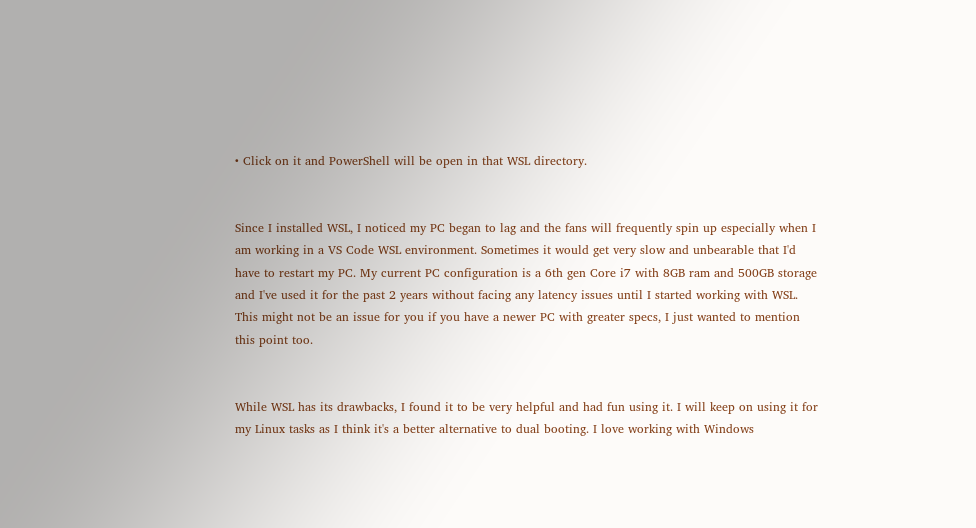• Click on it and PowerShell will be open in that WSL directory.


Since I installed WSL, I noticed my PC began to lag and the fans will frequently spin up especially when I am working in a VS Code WSL environment. Sometimes it would get very slow and unbearable that I'd have to restart my PC. My current PC configuration is a 6th gen Core i7 with 8GB ram and 500GB storage and I've used it for the past 2 years without facing any latency issues until I started working with WSL. This might not be an issue for you if you have a newer PC with greater specs, I just wanted to mention this point too.


While WSL has its drawbacks, I found it to be very helpful and had fun using it. I will keep on using it for my Linux tasks as I think it's a better alternative to dual booting. I love working with Windows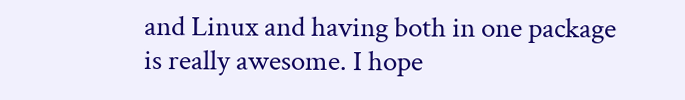and Linux and having both in one package is really awesome. I hope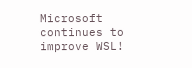Microsoft continues to improve WSL!